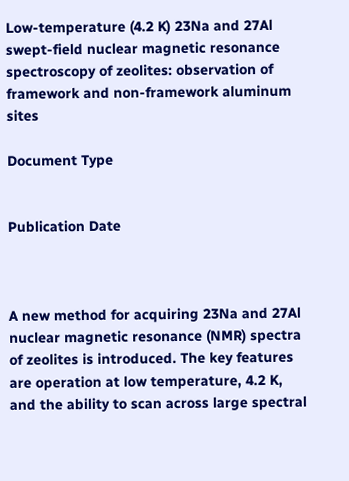Low-temperature (4.2 K) 23Na and 27Al swept-field nuclear magnetic resonance spectroscopy of zeolites: observation of framework and non-framework aluminum sites

Document Type


Publication Date



A new method for acquiring 23Na and 27Al nuclear magnetic resonance (NMR) spectra of zeolites is introduced. The key features are operation at low temperature, 4.2 K, and the ability to scan across large spectral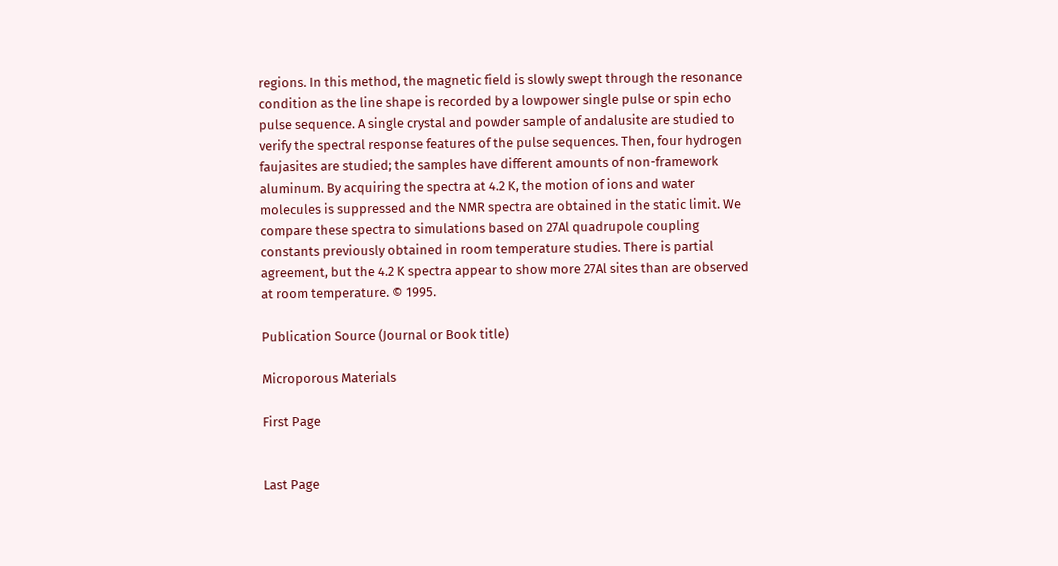regions. In this method, the magnetic field is slowly swept through the resonance condition as the line shape is recorded by a lowpower single pulse or spin echo pulse sequence. A single crystal and powder sample of andalusite are studied to verify the spectral response features of the pulse sequences. Then, four hydrogen faujasites are studied; the samples have different amounts of non-framework aluminum. By acquiring the spectra at 4.2 K, the motion of ions and water molecules is suppressed and the NMR spectra are obtained in the static limit. We compare these spectra to simulations based on 27Al quadrupole coupling constants previously obtained in room temperature studies. There is partial agreement, but the 4.2 K spectra appear to show more 27Al sites than are observed at room temperature. © 1995.

Publication Source (Journal or Book title)

Microporous Materials

First Page


Last Page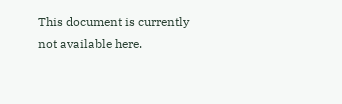This document is currently not available here.